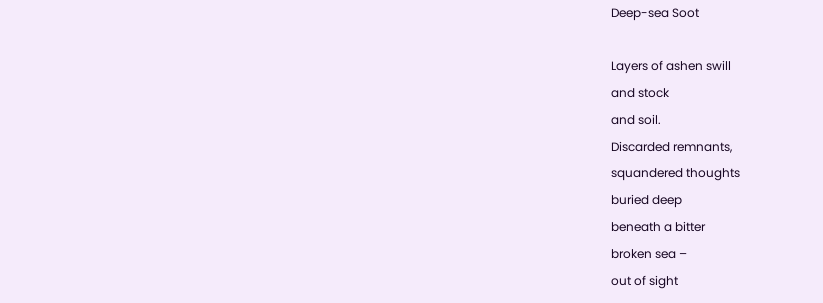Deep-sea Soot

Layers of ashen swill
and stock
and soil.
Discarded remnants,
squandered thoughts
buried deep
beneath a bitter
broken sea –
out of sight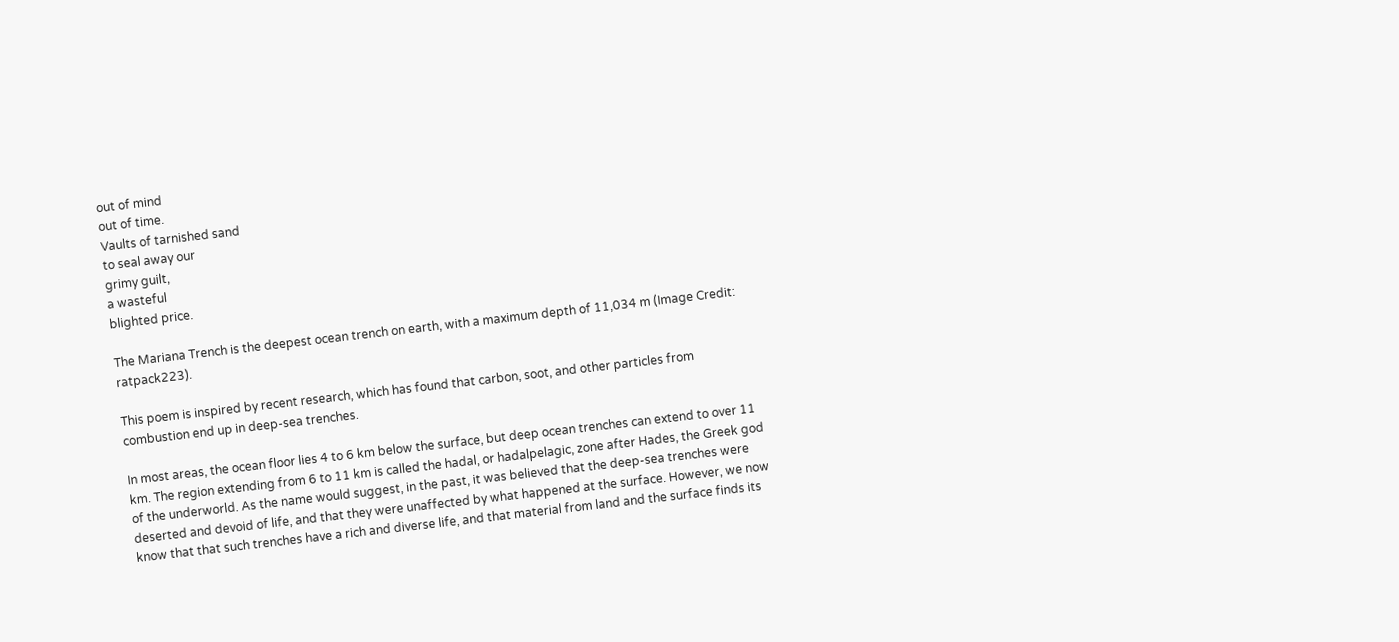out of mind
out of time.
Vaults of tarnished sand
to seal away our
grimy guilt,
a wasteful
blighted price.

The Mariana Trench is the deepest ocean trench on earth, with a maximum depth of 11,034 m (Image Credit: ratpack223).

This poem is inspired by recent research, which has found that carbon, soot, and other particles from combustion end up in deep-sea trenches.

In most areas, the ocean floor lies 4 to 6 km below the surface, but deep ocean trenches can extend to over 11 km. The region extending from 6 to 11 km is called the hadal, or hadalpelagic, zone after Hades, the Greek god of the underworld. As the name would suggest, in the past, it was believed that the deep-sea trenches were deserted and devoid of life, and that they were unaffected by what happened at the surface. However, we now know that that such trenches have a rich and diverse life, and that material from land and the surface finds its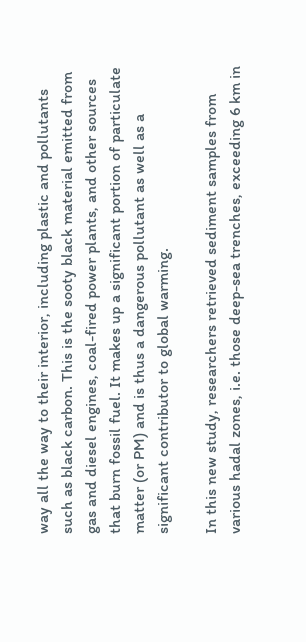way all the way to their interior, including plastic and pollutants such as black carbon. This is the sooty black material emitted from gas and diesel engines, coal-fired power plants, and other sources that burn fossil fuel. It makes up a significant portion of particulate matter (or PM) and is thus a dangerous pollutant as well as a significant contributor to global warming.

In this new study, researchers retrieved sediment samples from various hadal zones, i.e. those deep-sea trenches, exceeding 6 km in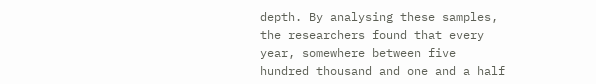depth. By analysing these samples, the researchers found that every year, somewhere between five hundred thousand and one and a half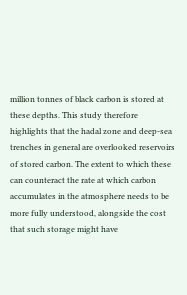million tonnes of black carbon is stored at these depths. This study therefore highlights that the hadal zone and deep-sea trenches in general are overlooked reservoirs of stored carbon. The extent to which these can counteract the rate at which carbon accumulates in the atmosphere needs to be more fully understood, alongside the cost that such storage might have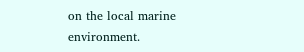on the local marine environment.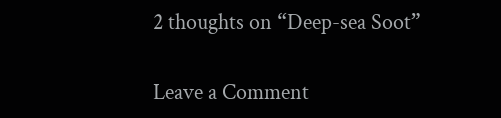2 thoughts on “Deep-sea Soot”

Leave a Comment